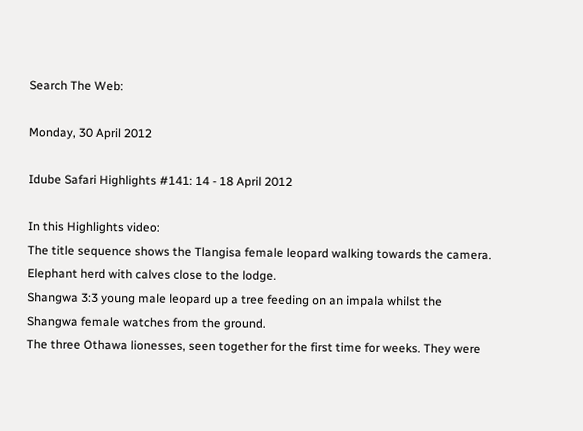Search The Web:

Monday, 30 April 2012

Idube Safari Highlights #141: 14 - 18 April 2012

In this Highlights video:
The title sequence shows the Tlangisa female leopard walking towards the camera.
Elephant herd with calves close to the lodge.
Shangwa 3:3 young male leopard up a tree feeding on an impala whilst the Shangwa female watches from the ground.
The three Othawa lionesses, seen together for the first time for weeks. They were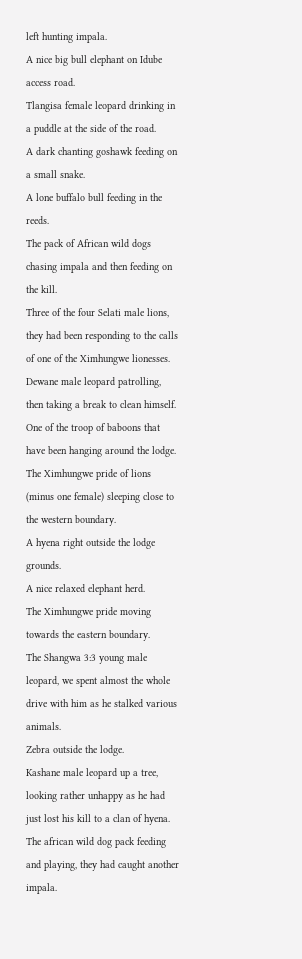left hunting impala.
A nice big bull elephant on Idube access road.
Tlangisa female leopard drinking in a puddle at the side of the road.
A dark chanting goshawk feeding on a small snake.
A lone buffalo bull feeding in the reeds.
The pack of African wild dogs chasing impala and then feeding on the kill.
Three of the four Selati male lions, they had been responding to the calls of one of the Ximhungwe lionesses.
Dewane male leopard patrolling, then taking a break to clean himself.
One of the troop of baboons that have been hanging around the lodge.
The Ximhungwe pride of lions (minus one female) sleeping close to the western boundary.
A hyena right outside the lodge grounds.
A nice relaxed elephant herd.
The Ximhungwe pride moving towards the eastern boundary.
The Shangwa 3:3 young male leopard, we spent almost the whole drive with him as he stalked various animals.
Zebra outside the lodge.
Kashane male leopard up a tree, looking rather unhappy as he had just lost his kill to a clan of hyena.
The african wild dog pack feeding and playing, they had caught another impala.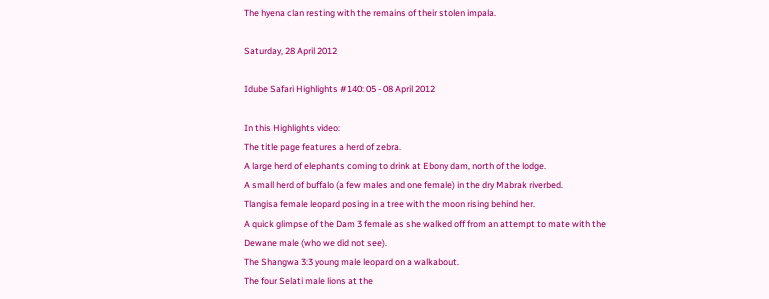The hyena clan resting with the remains of their stolen impala.

Saturday, 28 April 2012

Idube Safari Highlights #140: 05 - 08 April 2012

In this Highlights video:
The title page features a herd of zebra.
A large herd of elephants coming to drink at Ebony dam, north of the lodge.
A small herd of buffalo (a few males and one female) in the dry Mabrak riverbed.
Tlangisa female leopard posing in a tree with the moon rising behind her.
A quick glimpse of the Dam 3 female as she walked off from an attempt to mate with the Dewane male (who we did not see).
The Shangwa 3:3 young male leopard on a walkabout.
The four Selati male lions at the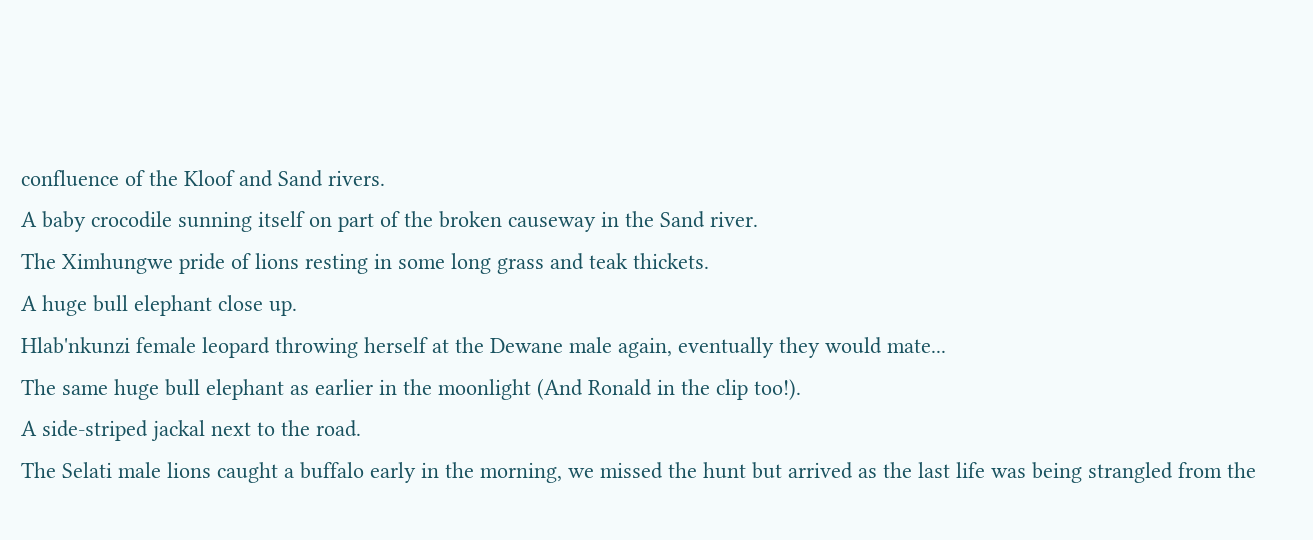confluence of the Kloof and Sand rivers.
A baby crocodile sunning itself on part of the broken causeway in the Sand river.
The Ximhungwe pride of lions resting in some long grass and teak thickets.
A huge bull elephant close up.
Hlab'nkunzi female leopard throwing herself at the Dewane male again, eventually they would mate...
The same huge bull elephant as earlier in the moonlight (And Ronald in the clip too!).
A side-striped jackal next to the road.
The Selati male lions caught a buffalo early in the morning, we missed the hunt but arrived as the last life was being strangled from the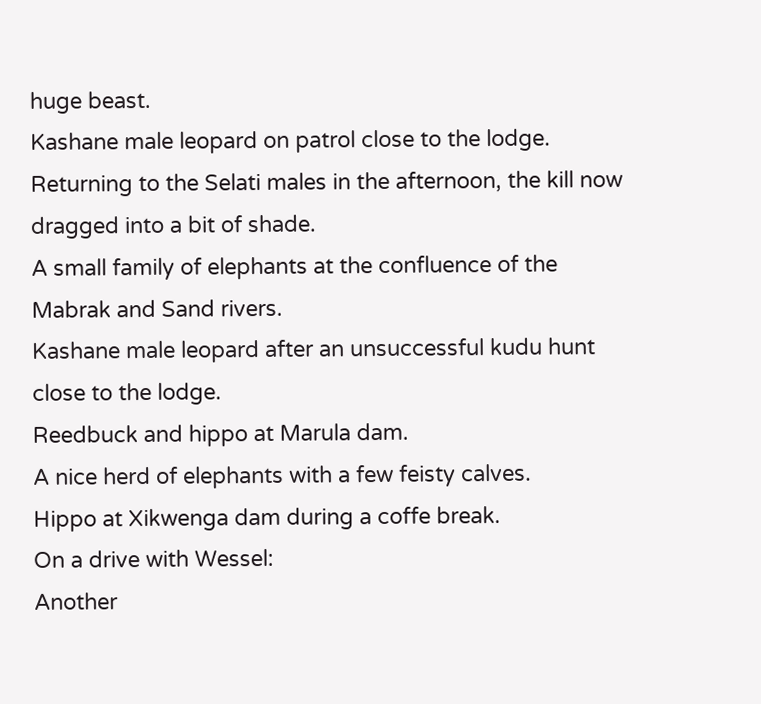huge beast.
Kashane male leopard on patrol close to the lodge.
Returning to the Selati males in the afternoon, the kill now dragged into a bit of shade.
A small family of elephants at the confluence of the Mabrak and Sand rivers.
Kashane male leopard after an unsuccessful kudu hunt close to the lodge.
Reedbuck and hippo at Marula dam.
A nice herd of elephants with a few feisty calves.
Hippo at Xikwenga dam during a coffe break.
On a drive with Wessel:
Another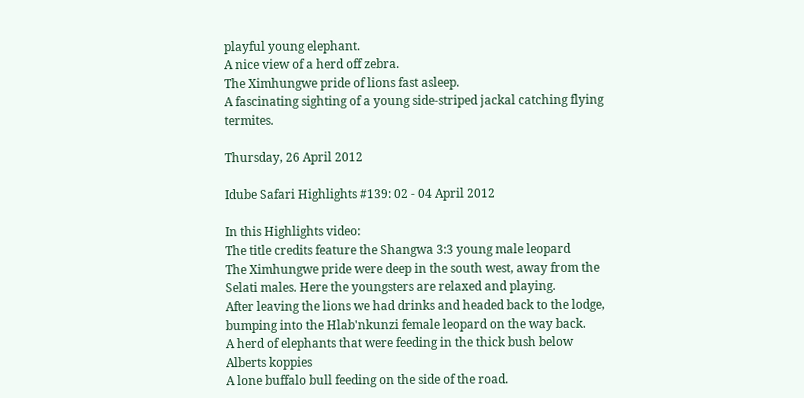playful young elephant.
A nice view of a herd off zebra.
The Ximhungwe pride of lions fast asleep.
A fascinating sighting of a young side-striped jackal catching flying termites.

Thursday, 26 April 2012

Idube Safari Highlights #139: 02 - 04 April 2012

In this Highlights video:
The title credits feature the Shangwa 3:3 young male leopard
The Ximhungwe pride were deep in the south west, away from the Selati males. Here the youngsters are relaxed and playing.
After leaving the lions we had drinks and headed back to the lodge, bumping into the Hlab'nkunzi female leopard on the way back.
A herd of elephants that were feeding in the thick bush below Alberts koppies
A lone buffalo bull feeding on the side of the road.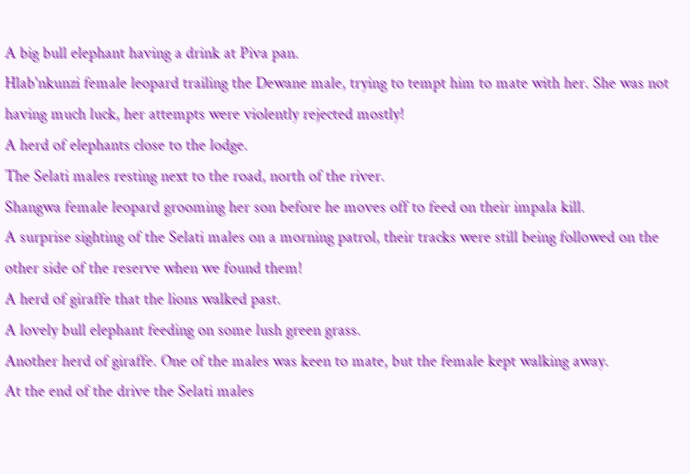A big bull elephant having a drink at Piva pan.
Hlab'nkunzi female leopard trailing the Dewane male, trying to tempt him to mate with her. She was not having much luck, her attempts were violently rejected mostly!
A herd of elephants close to the lodge.
The Selati males resting next to the road, north of the river.
Shangwa female leopard grooming her son before he moves off to feed on their impala kill.
A surprise sighting of the Selati males on a morning patrol, their tracks were still being followed on the other side of the reserve when we found them!
A herd of giraffe that the lions walked past.
A lovely bull elephant feeding on some lush green grass.
Another herd of giraffe. One of the males was keen to mate, but the female kept walking away.
At the end of the drive the Selati males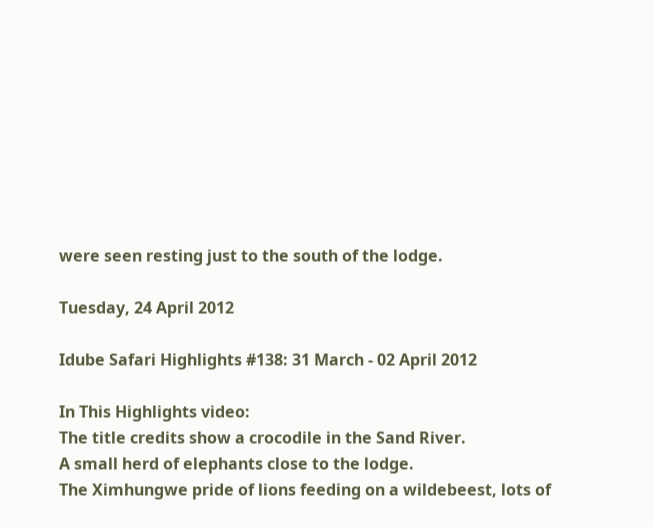were seen resting just to the south of the lodge.

Tuesday, 24 April 2012

Idube Safari Highlights #138: 31 March - 02 April 2012

In This Highlights video:
The title credits show a crocodile in the Sand River.
A small herd of elephants close to the lodge.
The Ximhungwe pride of lions feeding on a wildebeest, lots of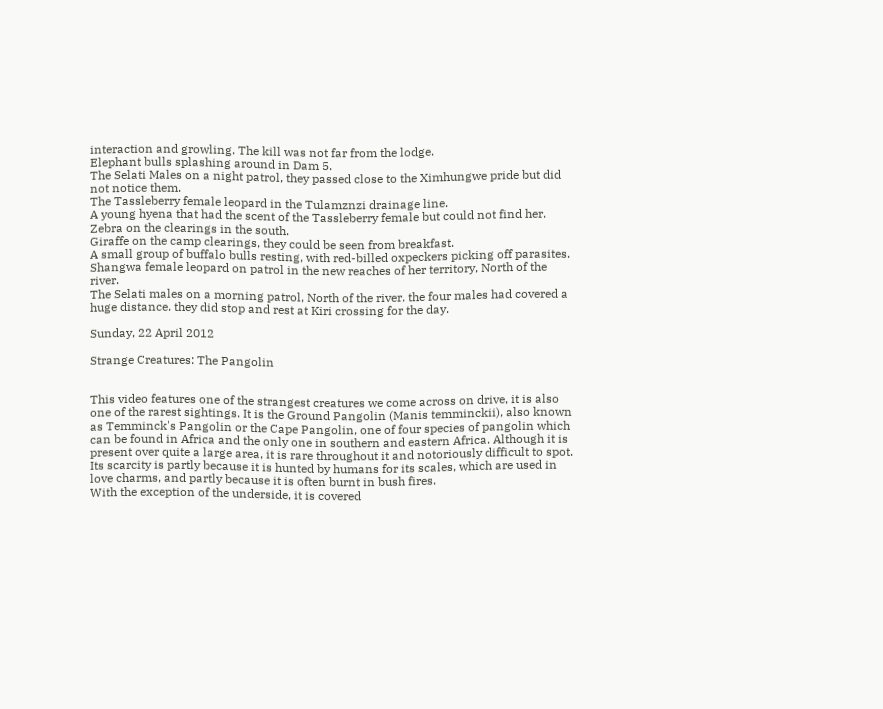interaction and growling. The kill was not far from the lodge.
Elephant bulls splashing around in Dam 5.
The Selati Males on a night patrol, they passed close to the Ximhungwe pride but did not notice them.
The Tassleberry female leopard in the Tulamznzi drainage line.
A young hyena that had the scent of the Tassleberry female but could not find her.
Zebra on the clearings in the south.
Giraffe on the camp clearings, they could be seen from breakfast.
A small group of buffalo bulls resting, with red-billed oxpeckers picking off parasites.
Shangwa female leopard on patrol in the new reaches of her territory, North of the river.
The Selati males on a morning patrol, North of the river. the four males had covered a huge distance. they did stop and rest at Kiri crossing for the day.

Sunday, 22 April 2012

Strange Creatures: The Pangolin


This video features one of the strangest creatures we come across on drive, it is also one of the rarest sightings. It is the Ground Pangolin (Manis temminckii), also known as Temminck's Pangolin or the Cape Pangolin, one of four species of pangolin which can be found in Africa and the only one in southern and eastern Africa. Although it is present over quite a large area, it is rare throughout it and notoriously difficult to spot. Its scarcity is partly because it is hunted by humans for its scales, which are used in love charms, and partly because it is often burnt in bush fires.
With the exception of the underside, it is covered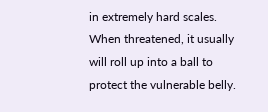in extremely hard scales. When threatened, it usually will roll up into a ball to protect the vulnerable belly.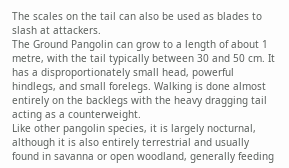The scales on the tail can also be used as blades to slash at attackers.
The Ground Pangolin can grow to a length of about 1 metre, with the tail typically between 30 and 50 cm. It has a disproportionately small head, powerful hindlegs, and small forelegs. Walking is done almost entirely on the backlegs with the heavy dragging tail acting as a counterweight.
Like other pangolin species, it is largely nocturnal, although it is also entirely terrestrial and usually found in savanna or open woodland, generally feeding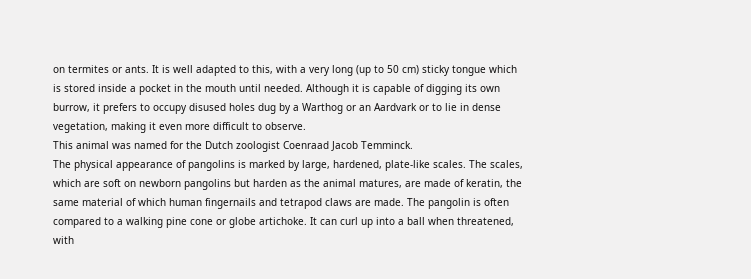on termites or ants. It is well adapted to this, with a very long (up to 50 cm) sticky tongue which is stored inside a pocket in the mouth until needed. Although it is capable of digging its own burrow, it prefers to occupy disused holes dug by a Warthog or an Aardvark or to lie in dense vegetation, making it even more difficult to observe.
This animal was named for the Dutch zoologist Coenraad Jacob Temminck.
The physical appearance of pangolins is marked by large, hardened, plate-like scales. The scales, which are soft on newborn pangolins but harden as the animal matures, are made of keratin, the same material of which human fingernails and tetrapod claws are made. The pangolin is often compared to a walking pine cone or globe artichoke. It can curl up into a ball when threatened, with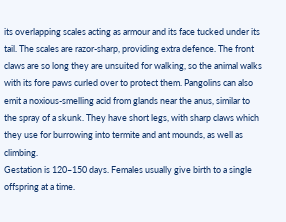its overlapping scales acting as armour and its face tucked under its tail. The scales are razor-sharp, providing extra defence. The front claws are so long they are unsuited for walking, so the animal walks with its fore paws curled over to protect them. Pangolins can also emit a noxious-smelling acid from glands near the anus, similar to the spray of a skunk. They have short legs, with sharp claws which they use for burrowing into termite and ant mounds, as well as climbing.
Gestation is 120–150 days. Females usually give birth to a single offspring at a time.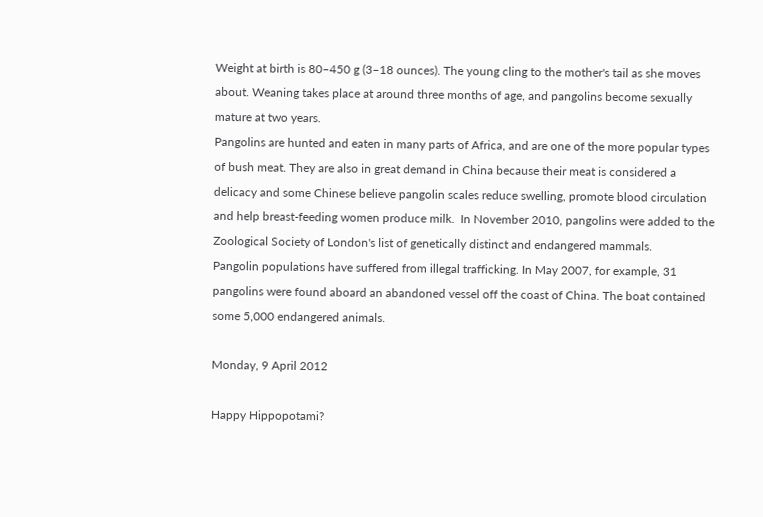Weight at birth is 80–450 g (3–18 ounces). The young cling to the mother's tail as she moves about. Weaning takes place at around three months of age, and pangolins become sexually mature at two years.
Pangolins are hunted and eaten in many parts of Africa, and are one of the more popular types of bush meat. They are also in great demand in China because their meat is considered a delicacy and some Chinese believe pangolin scales reduce swelling, promote blood circulation and help breast-feeding women produce milk.  In November 2010, pangolins were added to the Zoological Society of London's list of genetically distinct and endangered mammals.
Pangolin populations have suffered from illegal trafficking. In May 2007, for example, 31 pangolins were found aboard an abandoned vessel off the coast of China. The boat contained some 5,000 endangered animals.

Monday, 9 April 2012

Happy Hippopotami?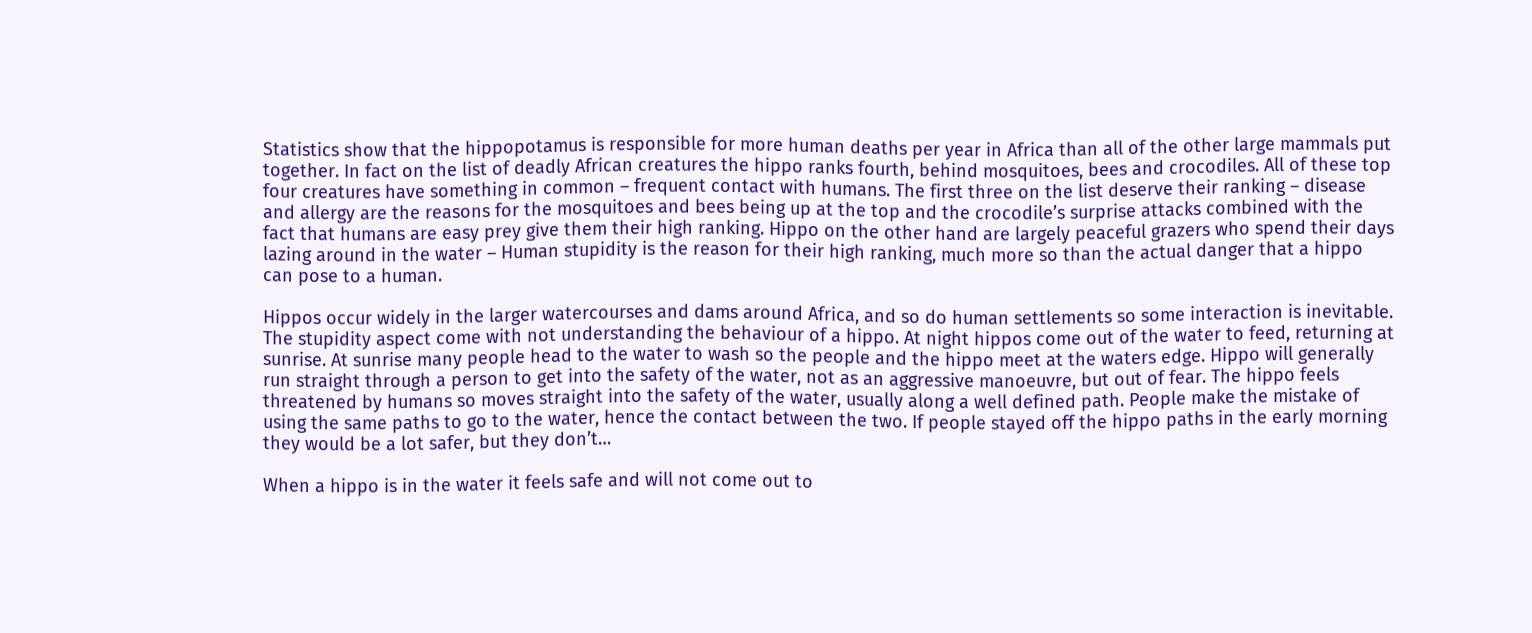Statistics show that the hippopotamus is responsible for more human deaths per year in Africa than all of the other large mammals put together. In fact on the list of deadly African creatures the hippo ranks fourth, behind mosquitoes, bees and crocodiles. All of these top four creatures have something in common – frequent contact with humans. The first three on the list deserve their ranking – disease and allergy are the reasons for the mosquitoes and bees being up at the top and the crocodile’s surprise attacks combined with the fact that humans are easy prey give them their high ranking. Hippo on the other hand are largely peaceful grazers who spend their days lazing around in the water – Human stupidity is the reason for their high ranking, much more so than the actual danger that a hippo can pose to a human.

Hippos occur widely in the larger watercourses and dams around Africa, and so do human settlements so some interaction is inevitable. The stupidity aspect come with not understanding the behaviour of a hippo. At night hippos come out of the water to feed, returning at sunrise. At sunrise many people head to the water to wash so the people and the hippo meet at the waters edge. Hippo will generally run straight through a person to get into the safety of the water, not as an aggressive manoeuvre, but out of fear. The hippo feels threatened by humans so moves straight into the safety of the water, usually along a well defined path. People make the mistake of using the same paths to go to the water, hence the contact between the two. If people stayed off the hippo paths in the early morning they would be a lot safer, but they don’t…

When a hippo is in the water it feels safe and will not come out to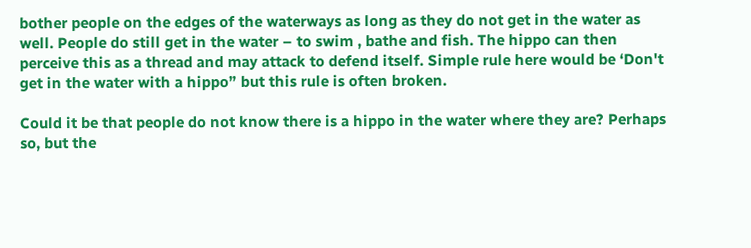bother people on the edges of the waterways as long as they do not get in the water as well. People do still get in the water – to swim , bathe and fish. The hippo can then perceive this as a thread and may attack to defend itself. Simple rule here would be ‘Don't get in the water with a hippo” but this rule is often broken.

Could it be that people do not know there is a hippo in the water where they are? Perhaps so, but the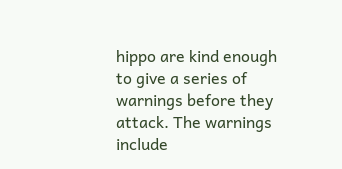hippo are kind enough to give a series of warnings before they attack. The warnings include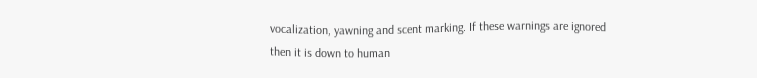vocalization, yawning and scent marking. If these warnings are ignored then it is down to human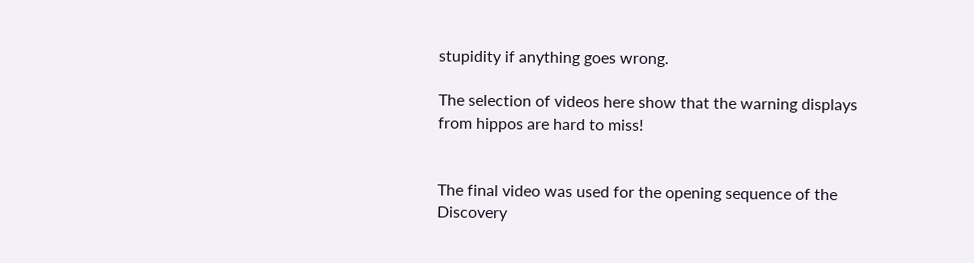stupidity if anything goes wrong.

The selection of videos here show that the warning displays from hippos are hard to miss!


The final video was used for the opening sequence of the Discovery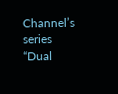Channel’s series “Dual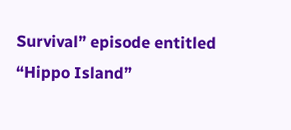Survival” episode entitled “Hippo Island”